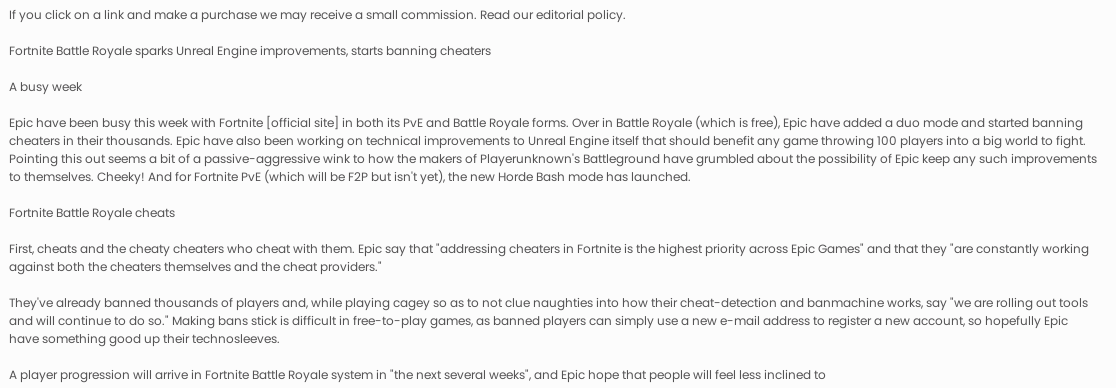If you click on a link and make a purchase we may receive a small commission. Read our editorial policy.

Fortnite Battle Royale sparks Unreal Engine improvements, starts banning cheaters

A busy week

Epic have been busy this week with Fortnite [official site] in both its PvE and Battle Royale forms. Over in Battle Royale (which is free), Epic have added a duo mode and started banning cheaters in their thousands. Epic have also been working on technical improvements to Unreal Engine itself that should benefit any game throwing 100 players into a big world to fight. Pointing this out seems a bit of a passive-aggressive wink to how the makers of Playerunknown's Battleground have grumbled about the possibility of Epic keep any such improvements to themselves. Cheeky! And for Fortnite PvE (which will be F2P but isn't yet), the new Horde Bash mode has launched.

Fortnite Battle Royale cheats

First, cheats and the cheaty cheaters who cheat with them. Epic say that "addressing cheaters in Fortnite is the highest priority across Epic Games" and that they "are constantly working against both the cheaters themselves and the cheat providers."

They've already banned thousands of players and, while playing cagey so as to not clue naughties into how their cheat-detection and banmachine works, say "we are rolling out tools and will continue to do so." Making bans stick is difficult in free-to-play games, as banned players can simply use a new e-mail address to register a new account, so hopefully Epic have something good up their technosleeves.

A player progression will arrive in Fortnite Battle Royale system in "the next several weeks", and Epic hope that people will feel less inclined to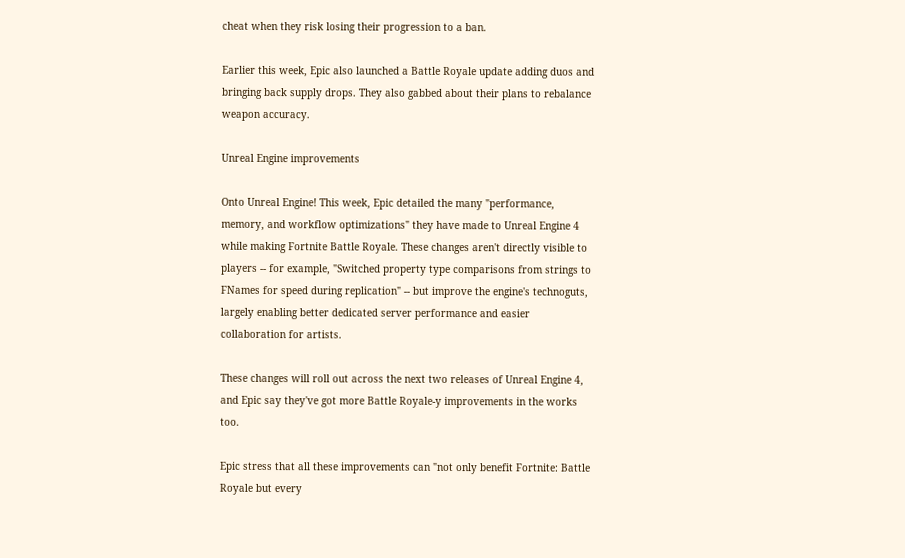cheat when they risk losing their progression to a ban.

Earlier this week, Epic also launched a Battle Royale update adding duos and bringing back supply drops. They also gabbed about their plans to rebalance weapon accuracy.

Unreal Engine improvements

Onto Unreal Engine! This week, Epic detailed the many "performance, memory, and workflow optimizations" they have made to Unreal Engine 4 while making Fortnite Battle Royale. These changes aren't directly visible to players -- for example, "Switched property type comparisons from strings to FNames for speed during replication" -- but improve the engine's technoguts, largely enabling better dedicated server performance and easier collaboration for artists.

These changes will roll out across the next two releases of Unreal Engine 4, and Epic say they've got more Battle Royale-y improvements in the works too.

Epic stress that all these improvements can "not only benefit Fortnite: Battle Royale but every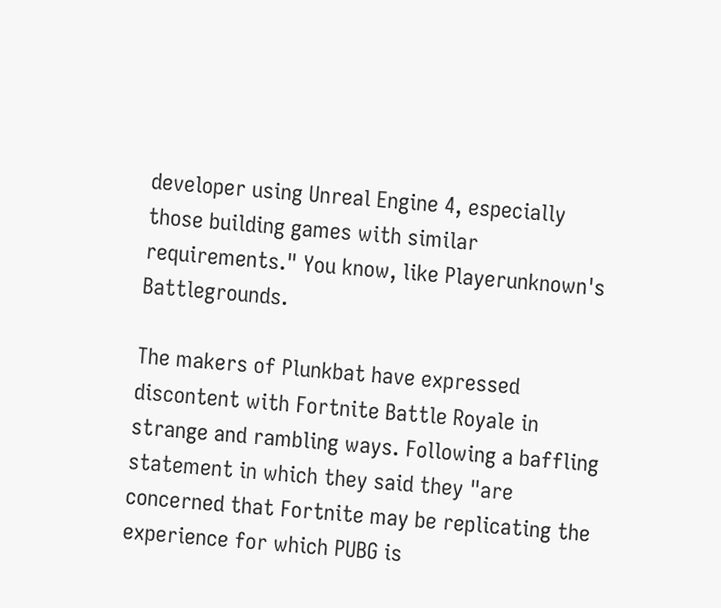developer using Unreal Engine 4, especially those building games with similar requirements." You know, like Playerunknown's Battlegrounds.

The makers of Plunkbat have expressed discontent with Fortnite Battle Royale in strange and rambling ways. Following a baffling statement in which they said they "are concerned that Fortnite may be replicating the experience for which PUBG is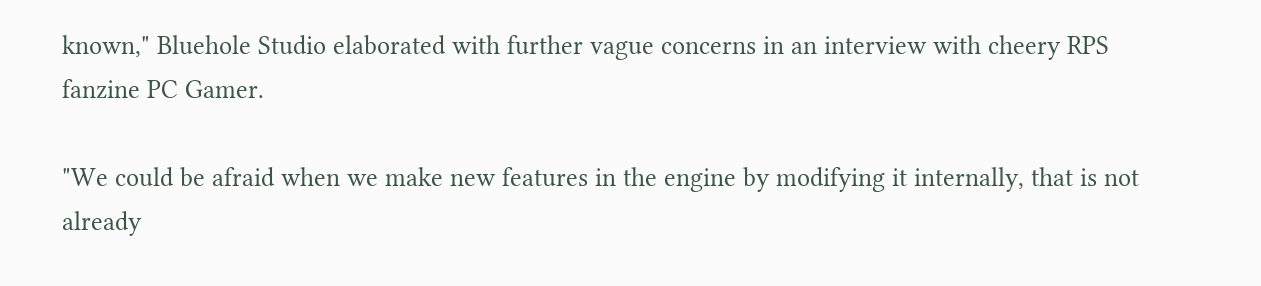known," Bluehole Studio elaborated with further vague concerns in an interview with cheery RPS fanzine PC Gamer.

"We could be afraid when we make new features in the engine by modifying it internally, that is not already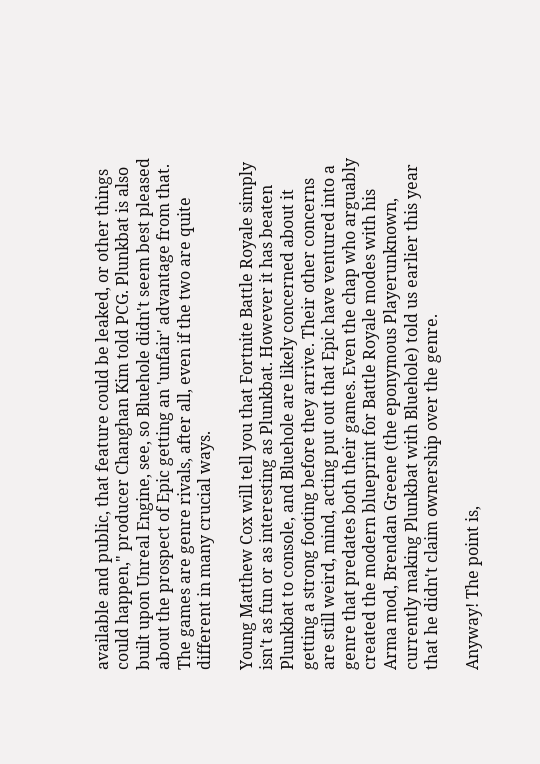available and public, that feature could be leaked, or other things could happen," producer Changhan Kim told PCG. Plunkbat is also built upon Unreal Engine, see, so Bluehole didn't seem best pleased about the prospect of Epic getting an 'unfair' advantage from that. The games are genre rivals, after all, even if the two are quite different in many crucial ways.

Young Matthew Cox will tell you that Fortnite Battle Royale simply isn't as fun or as interesting as Plunkbat. However it has beaten Plunkbat to console, and Bluehole are likely concerned about it getting a strong footing before they arrive. Their other concerns are still weird, mind, acting put out that Epic have ventured into a genre that predates both their games. Even the chap who arguably created the modern blueprint for Battle Royale modes with his Arma mod, Brendan Greene (the eponymous Playerunknown, currently making Plunkbat with Bluehole) told us earlier this year that he didn't claim ownership over the genre.

Anyway! The point is,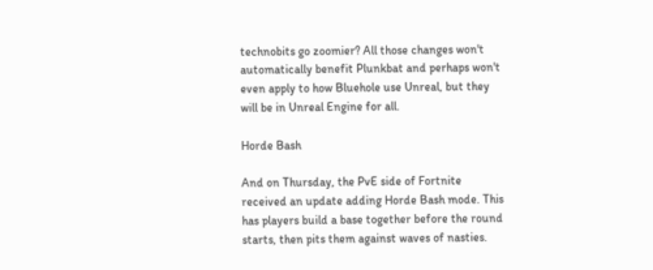technobits go zoomier? All those changes won't automatically benefit Plunkbat and perhaps won't even apply to how Bluehole use Unreal, but they will be in Unreal Engine for all.

Horde Bash

And on Thursday, the PvE side of Fortnite received an update adding Horde Bash mode. This has players build a base together before the round starts, then pits them against waves of nasties.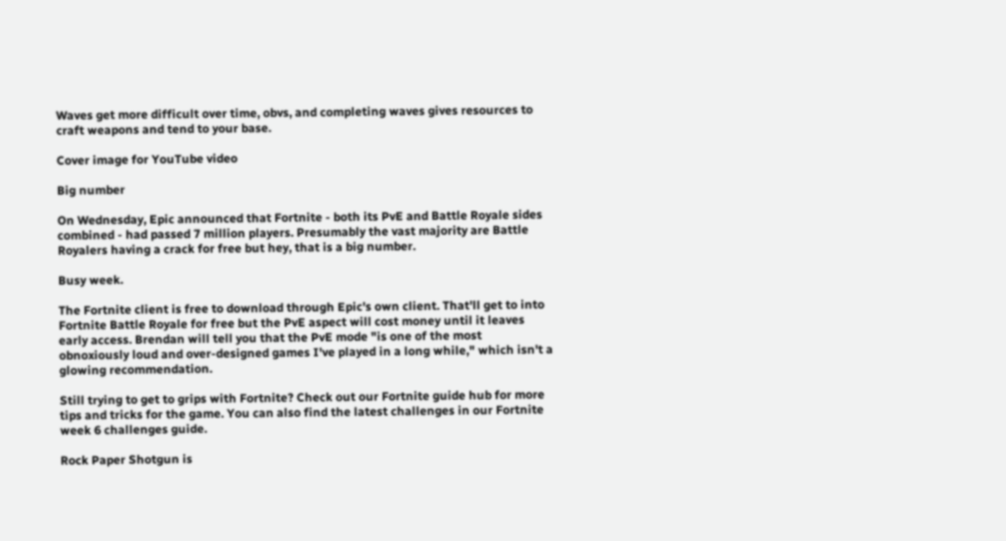Waves get more difficult over time, obvs, and completing waves gives resources to craft weapons and tend to your base.

Cover image for YouTube video

Big number

On Wednesday, Epic announced that Fortnite - both its PvE and Battle Royale sides combined - had passed 7 million players. Presumably the vast majority are Battle Royalers having a crack for free but hey, that is a big number.

Busy week.

The Fortnite client is free to download through Epic's own client. That'll get to into Fortnite Battle Royale for free but the PvE aspect will cost money until it leaves early access. Brendan will tell you that the PvE mode "is one of the most obnoxiously loud and over-designed games I've played in a long while," which isn't a glowing recommendation.

Still trying to get to grips with Fortnite? Check out our Fortnite guide hub for more tips and tricks for the game. You can also find the latest challenges in our Fortnite week 6 challenges guide.

Rock Paper Shotgun is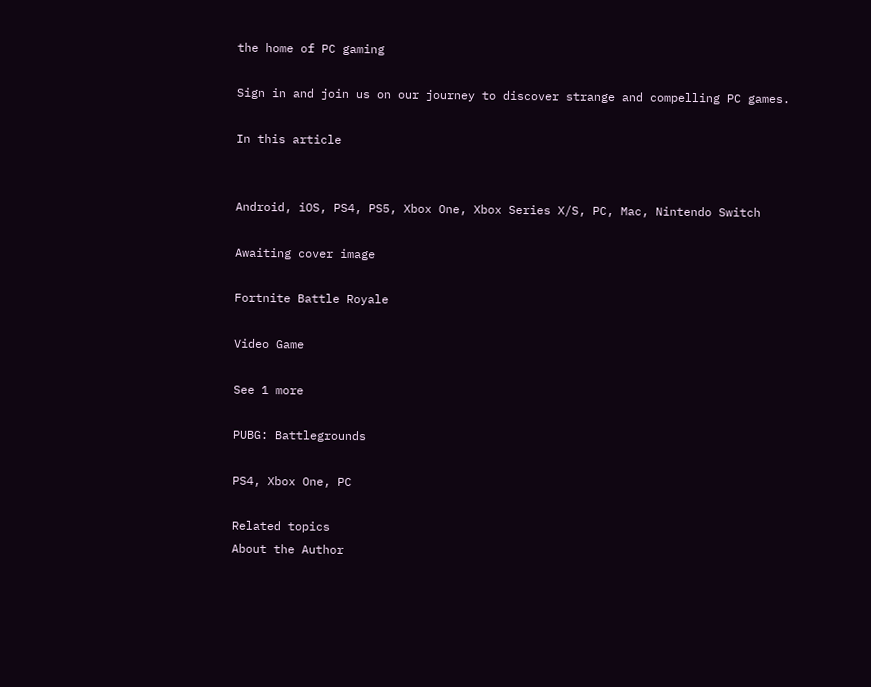the home of PC gaming

Sign in and join us on our journey to discover strange and compelling PC games.

In this article


Android, iOS, PS4, PS5, Xbox One, Xbox Series X/S, PC, Mac, Nintendo Switch

Awaiting cover image

Fortnite Battle Royale

Video Game

See 1 more

PUBG: Battlegrounds

PS4, Xbox One, PC

Related topics
About the Author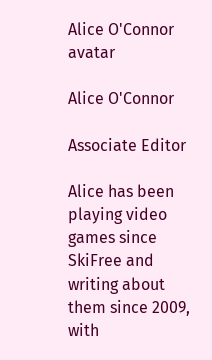Alice O'Connor avatar

Alice O'Connor

Associate Editor

Alice has been playing video games since SkiFree and writing about them since 2009, with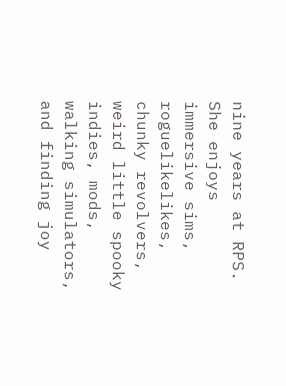nine years at RPS. She enjoys immersive sims, roguelikelikes, chunky revolvers, weird little spooky indies, mods, walking simulators, and finding joy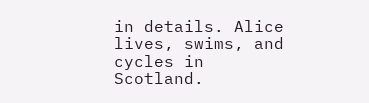in details. Alice lives, swims, and cycles in Scotland.